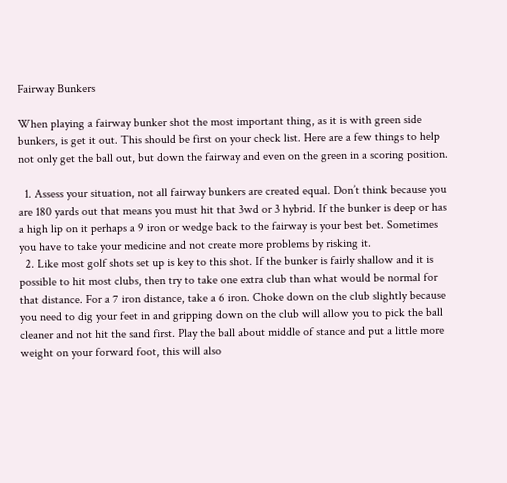Fairway Bunkers

When playing a fairway bunker shot the most important thing, as it is with green side bunkers, is get it out. This should be first on your check list. Here are a few things to help not only get the ball out, but down the fairway and even on the green in a scoring position.

  1. Assess your situation, not all fairway bunkers are created equal. Don’t think because you are 180 yards out that means you must hit that 3wd or 3 hybrid. If the bunker is deep or has a high lip on it perhaps a 9 iron or wedge back to the fairway is your best bet. Sometimes you have to take your medicine and not create more problems by risking it.
  2. Like most golf shots set up is key to this shot. If the bunker is fairly shallow and it is possible to hit most clubs, then try to take one extra club than what would be normal for that distance. For a 7 iron distance, take a 6 iron. Choke down on the club slightly because you need to dig your feet in and gripping down on the club will allow you to pick the ball cleaner and not hit the sand first. Play the ball about middle of stance and put a little more weight on your forward foot, this will also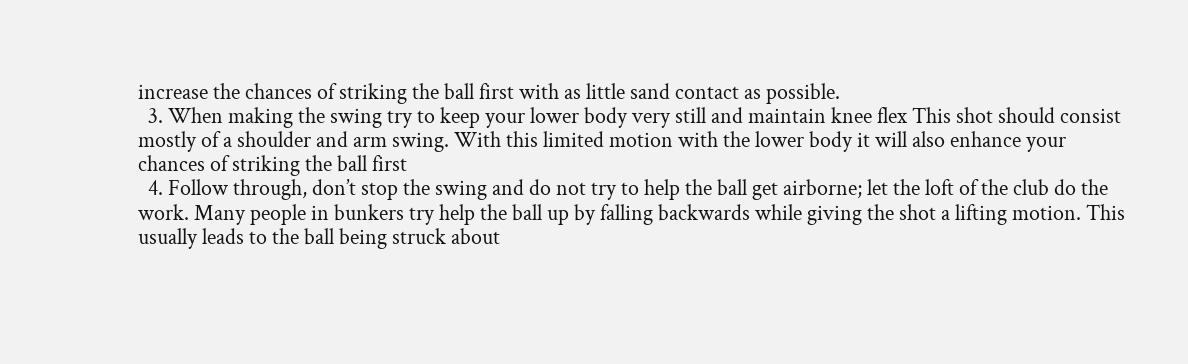increase the chances of striking the ball first with as little sand contact as possible.
  3. When making the swing try to keep your lower body very still and maintain knee flex This shot should consist mostly of a shoulder and arm swing. With this limited motion with the lower body it will also enhance your chances of striking the ball first
  4. Follow through, don’t stop the swing and do not try to help the ball get airborne; let the loft of the club do the work. Many people in bunkers try help the ball up by falling backwards while giving the shot a lifting motion. This usually leads to the ball being struck about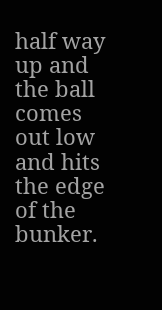half way up and the ball comes out low and hits the edge of the bunker.